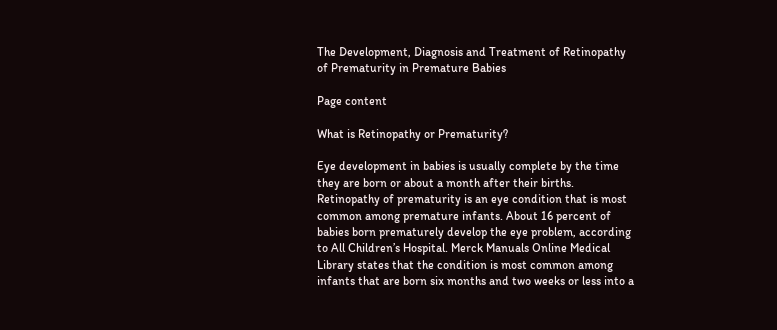The Development, Diagnosis and Treatment of Retinopathy of Prematurity in Premature Babies

Page content

What is Retinopathy or Prematurity?

Eye development in babies is usually complete by the time they are born or about a month after their births. Retinopathy of prematurity is an eye condition that is most common among premature infants. About 16 percent of babies born prematurely develop the eye problem, according to All Children’s Hospital. Merck Manuals Online Medical Library states that the condition is most common among infants that are born six months and two weeks or less into a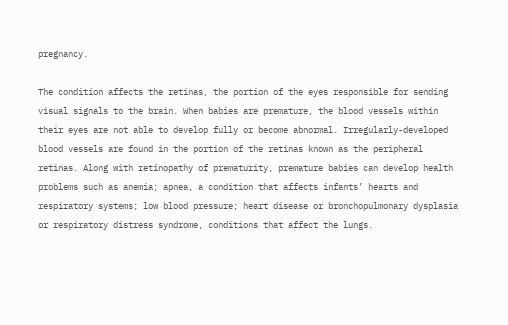pregnancy.

The condition affects the retinas, the portion of the eyes responsible for sending visual signals to the brain. When babies are premature, the blood vessels within their eyes are not able to develop fully or become abnormal. Irregularly-developed blood vessels are found in the portion of the retinas known as the peripheral retinas. Along with retinopathy of prematurity, premature babies can develop health problems such as anemia; apnea, a condition that affects infants’ hearts and respiratory systems; low blood pressure; heart disease or bronchopulmonary dysplasia or respiratory distress syndrome, conditions that affect the lungs.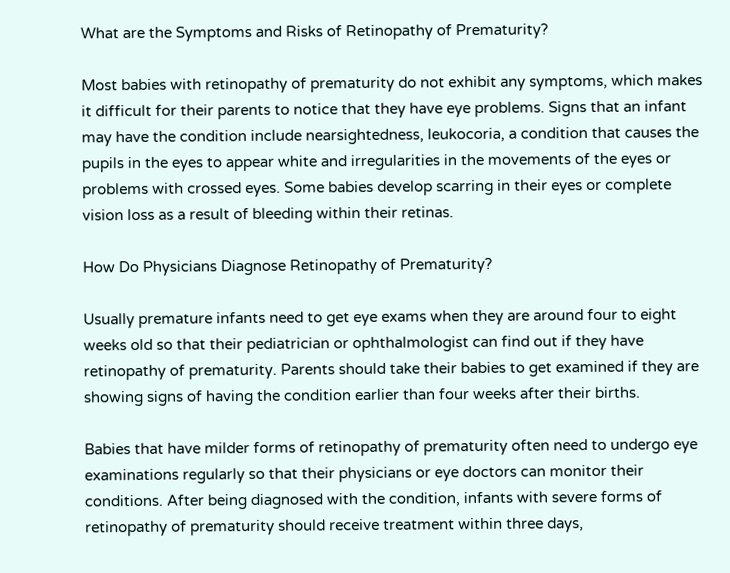What are the Symptoms and Risks of Retinopathy of Prematurity?

Most babies with retinopathy of prematurity do not exhibit any symptoms, which makes it difficult for their parents to notice that they have eye problems. Signs that an infant may have the condition include nearsightedness, leukocoria, a condition that causes the pupils in the eyes to appear white and irregularities in the movements of the eyes or problems with crossed eyes. Some babies develop scarring in their eyes or complete vision loss as a result of bleeding within their retinas.

How Do Physicians Diagnose Retinopathy of Prematurity?

Usually premature infants need to get eye exams when they are around four to eight weeks old so that their pediatrician or ophthalmologist can find out if they have retinopathy of prematurity. Parents should take their babies to get examined if they are showing signs of having the condition earlier than four weeks after their births.

Babies that have milder forms of retinopathy of prematurity often need to undergo eye examinations regularly so that their physicians or eye doctors can monitor their conditions. After being diagnosed with the condition, infants with severe forms of retinopathy of prematurity should receive treatment within three days,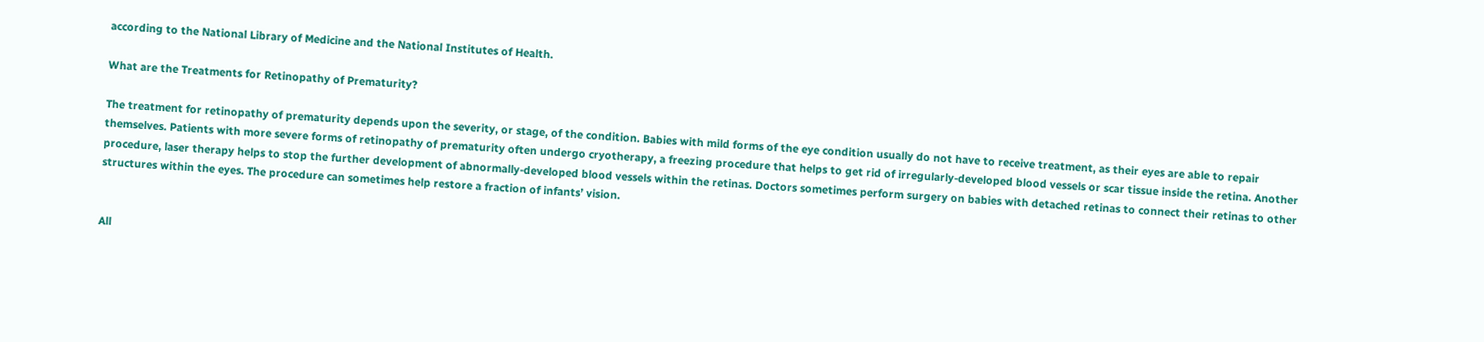according to the National Library of Medicine and the National Institutes of Health.

What are the Treatments for Retinopathy of Prematurity?

The treatment for retinopathy of prematurity depends upon the severity, or stage, of the condition. Babies with mild forms of the eye condition usually do not have to receive treatment, as their eyes are able to repair themselves. Patients with more severe forms of retinopathy of prematurity often undergo cryotherapy, a freezing procedure that helps to get rid of irregularly-developed blood vessels or scar tissue inside the retina. Another procedure, laser therapy helps to stop the further development of abnormally-developed blood vessels within the retinas. Doctors sometimes perform surgery on babies with detached retinas to connect their retinas to other structures within the eyes. The procedure can sometimes help restore a fraction of infants’ vision.


All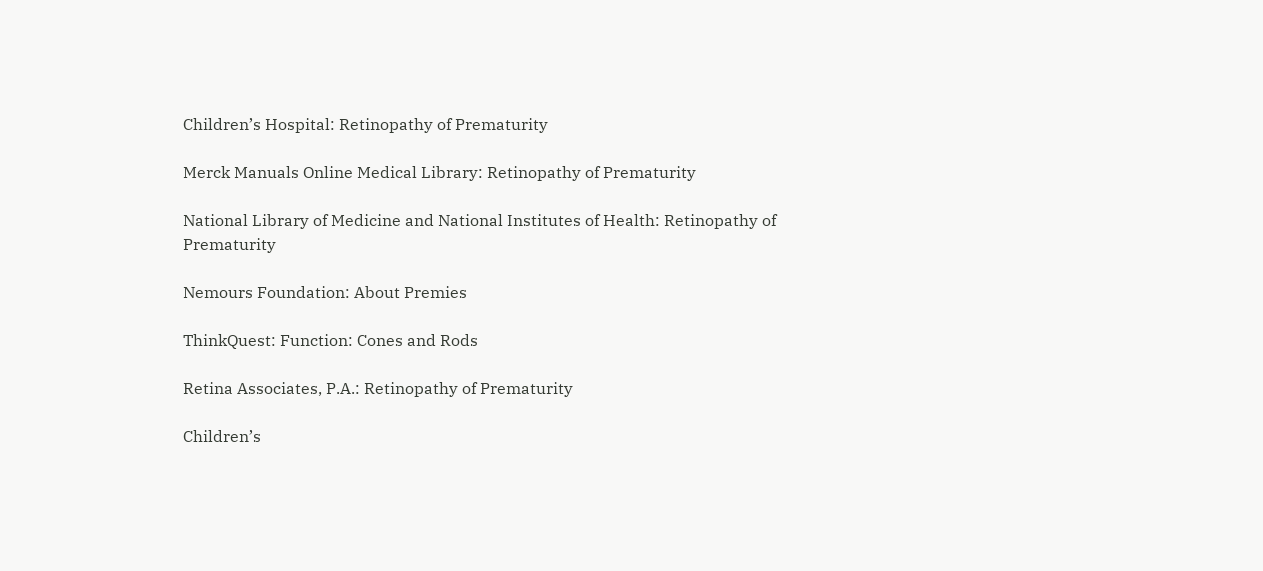Children’s Hospital: Retinopathy of Prematurity

Merck Manuals Online Medical Library: Retinopathy of Prematurity

National Library of Medicine and National Institutes of Health: Retinopathy of Prematurity

Nemours Foundation: About Premies

ThinkQuest: Function: Cones and Rods

Retina Associates, P.A.: Retinopathy of Prematurity

Children’s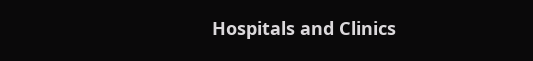Hospitals and Clinics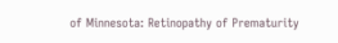of Minnesota: Retinopathy of Prematurity